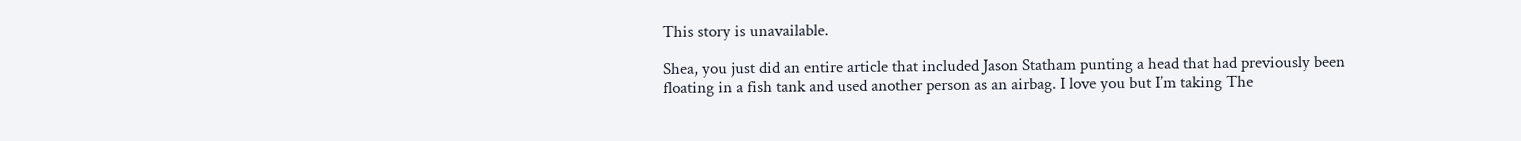This story is unavailable.

Shea, you just did an entire article that included Jason Statham punting a head that had previously been floating in a fish tank and used another person as an airbag. I love you but I’m taking The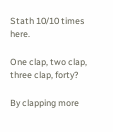Stath 10/10 times here.

One clap, two clap, three clap, forty?

By clapping more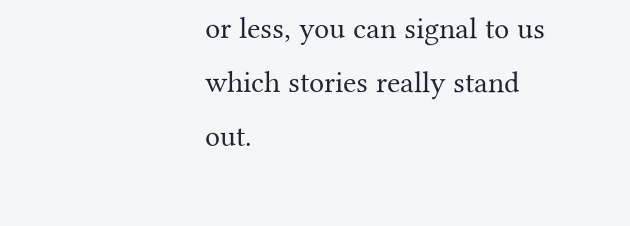or less, you can signal to us which stories really stand out.